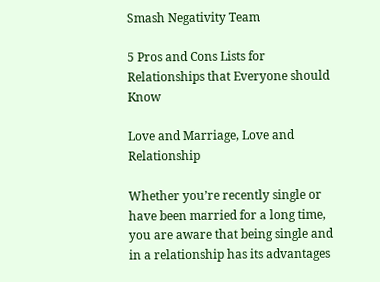Smash Negativity Team

5 Pros and Cons Lists for Relationships that Everyone should Know

Love and Marriage, Love and Relationship

Whether you’re recently single or have been married for a long time, you are aware that being single and in a relationship has its advantages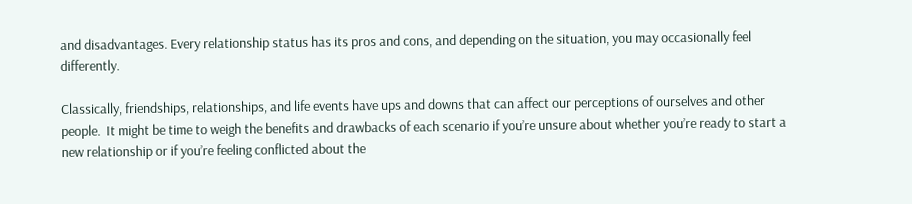and disadvantages. Every relationship status has its pros and cons, and depending on the situation, you may occasionally feel differently.

Classically, friendships, relationships, and life events have ups and downs that can affect our perceptions of ourselves and other people.  It might be time to weigh the benefits and drawbacks of each scenario if you’re unsure about whether you’re ready to start a new relationship or if you’re feeling conflicted about the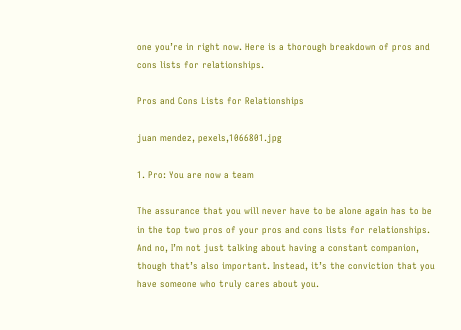one you’re in right now. Here is a thorough breakdown of pros and  cons lists for relationships.

Pros and Cons Lists for Relationships

juan mendez, pexels,1066801.jpg

1. Pro: You are now a team

The assurance that you will never have to be alone again has to be in the top two pros of your pros and cons lists for relationships. And no, I’m not just talking about having a constant companion, though that’s also important. Instead, it’s the conviction that you have someone who truly cares about you.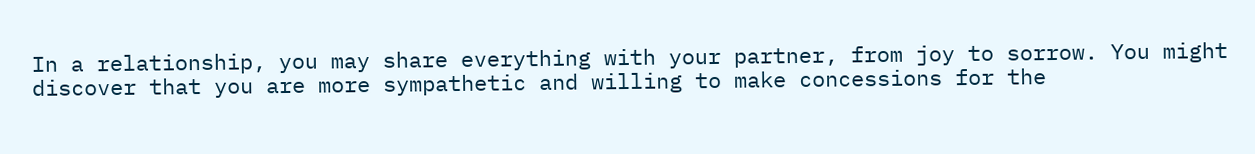In a relationship, you may share everything with your partner, from joy to sorrow. You might discover that you are more sympathetic and willing to make concessions for the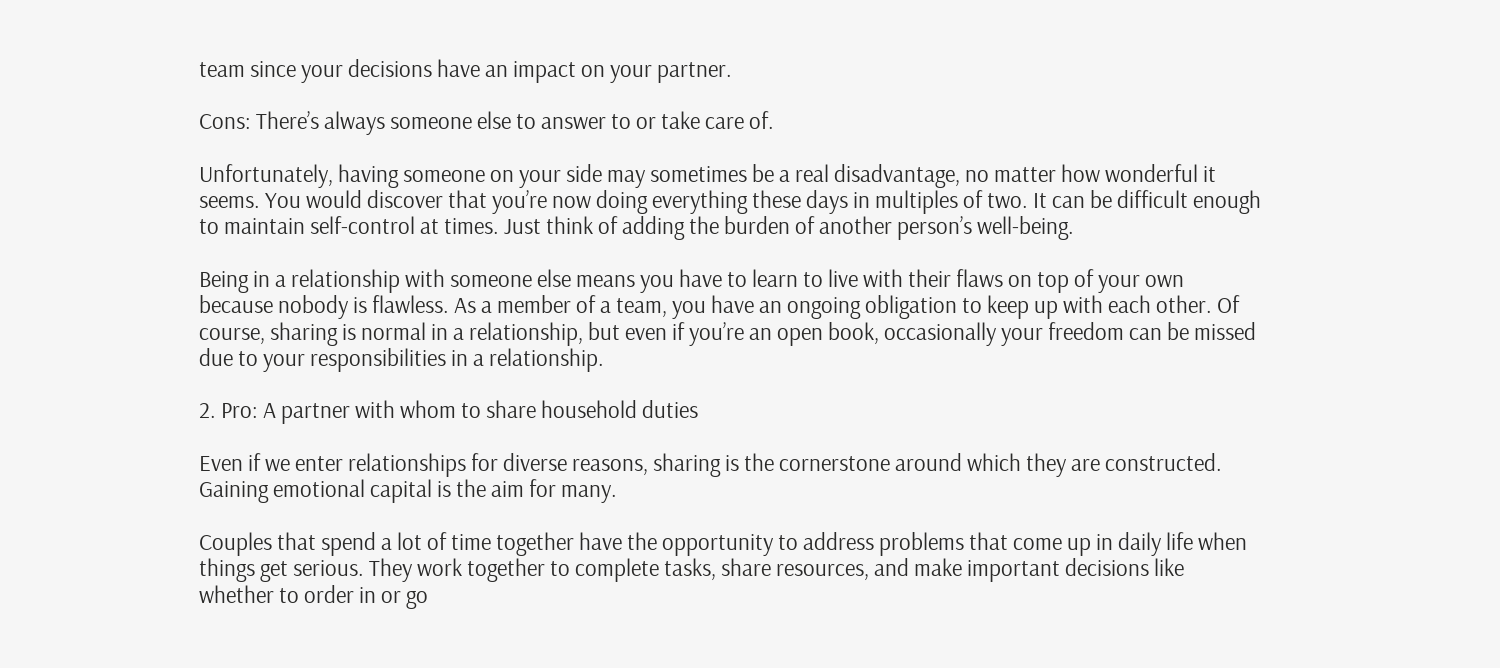team since your decisions have an impact on your partner.

Cons: There’s always someone else to answer to or take care of.

Unfortunately, having someone on your side may sometimes be a real disadvantage, no matter how wonderful it seems. You would discover that you’re now doing everything these days in multiples of two. It can be difficult enough to maintain self-control at times. Just think of adding the burden of another person’s well-being.

Being in a relationship with someone else means you have to learn to live with their flaws on top of your own because nobody is flawless. As a member of a team, you have an ongoing obligation to keep up with each other. Of course, sharing is normal in a relationship, but even if you’re an open book, occasionally your freedom can be missed due to your responsibilities in a relationship.

2. Pro: A partner with whom to share household duties

Even if we enter relationships for diverse reasons, sharing is the cornerstone around which they are constructed. Gaining emotional capital is the aim for many.

Couples that spend a lot of time together have the opportunity to address problems that come up in daily life when things get serious. They work together to complete tasks, share resources, and make important decisions like whether to order in or go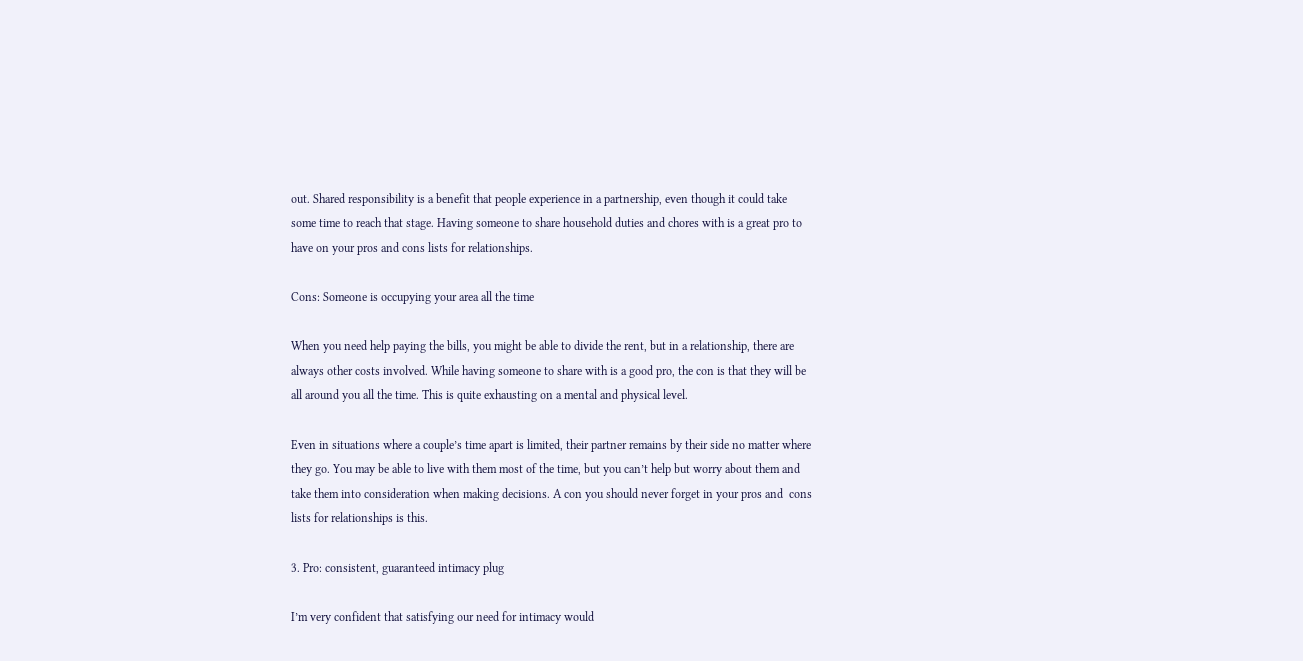out. Shared responsibility is a benefit that people experience in a partnership, even though it could take some time to reach that stage. Having someone to share household duties and chores with is a great pro to have on your pros and cons lists for relationships.

Cons: Someone is occupying your area all the time

When you need help paying the bills, you might be able to divide the rent, but in a relationship, there are always other costs involved. While having someone to share with is a good pro, the con is that they will be all around you all the time. This is quite exhausting on a mental and physical level.

Even in situations where a couple’s time apart is limited, their partner remains by their side no matter where they go. You may be able to live with them most of the time, but you can’t help but worry about them and take them into consideration when making decisions. A con you should never forget in your pros and  cons lists for relationships is this.

3. Pro: consistent, guaranteed intimacy plug

I’m very confident that satisfying our need for intimacy would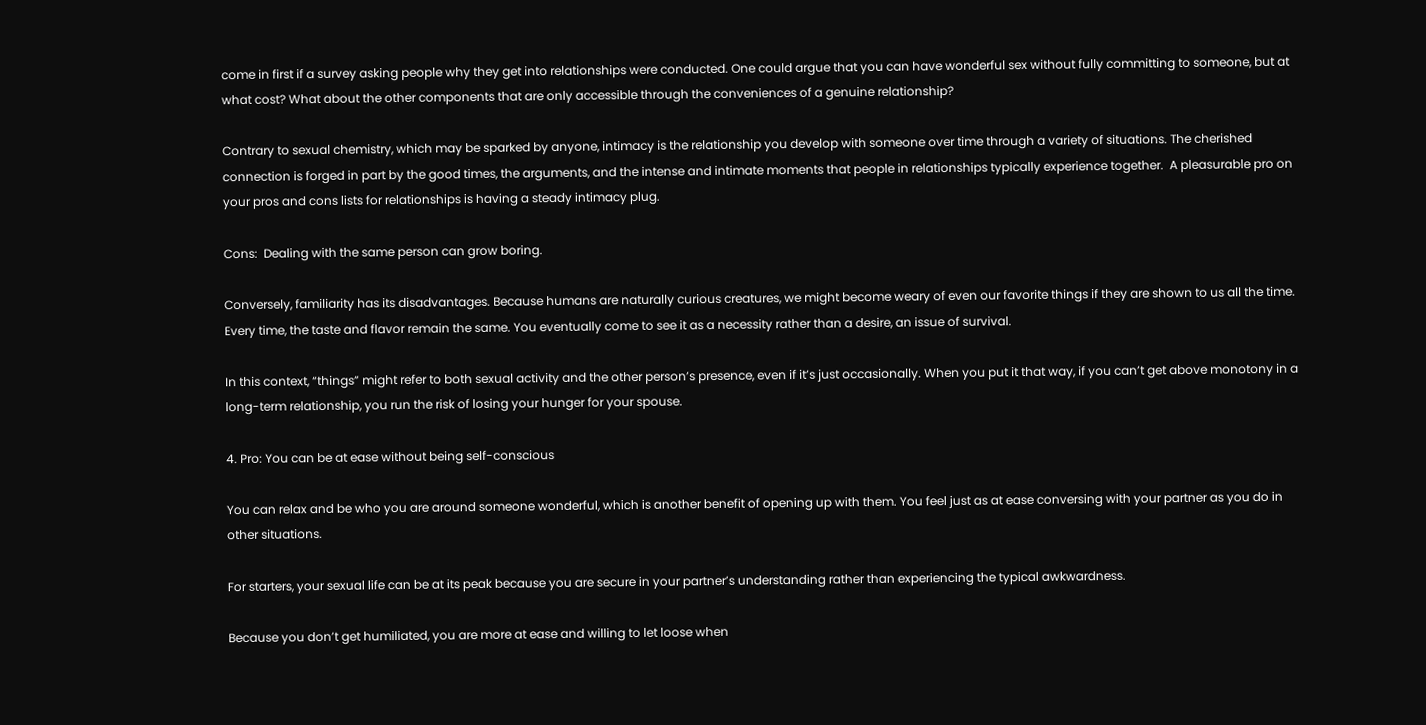come in first if a survey asking people why they get into relationships were conducted. One could argue that you can have wonderful sex without fully committing to someone, but at what cost? What about the other components that are only accessible through the conveniences of a genuine relationship?

Contrary to sexual chemistry, which may be sparked by anyone, intimacy is the relationship you develop with someone over time through a variety of situations. The cherished connection is forged in part by the good times, the arguments, and the intense and intimate moments that people in relationships typically experience together.  A pleasurable pro on your pros and cons lists for relationships is having a steady intimacy plug.

Cons:  Dealing with the same person can grow boring.

Conversely, familiarity has its disadvantages. Because humans are naturally curious creatures, we might become weary of even our favorite things if they are shown to us all the time. Every time, the taste and flavor remain the same. You eventually come to see it as a necessity rather than a desire, an issue of survival.

In this context, “things” might refer to both sexual activity and the other person’s presence, even if it’s just occasionally. When you put it that way, if you can’t get above monotony in a long-term relationship, you run the risk of losing your hunger for your spouse.

4. Pro: You can be at ease without being self-conscious

You can relax and be who you are around someone wonderful, which is another benefit of opening up with them. You feel just as at ease conversing with your partner as you do in other situations.

For starters, your sexual life can be at its peak because you are secure in your partner’s understanding rather than experiencing the typical awkwardness.

Because you don’t get humiliated, you are more at ease and willing to let loose when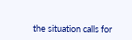the situation calls for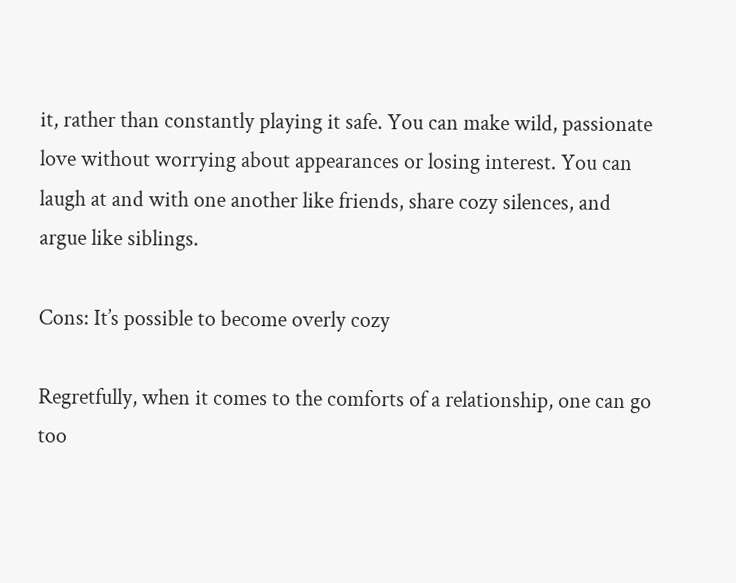it, rather than constantly playing it safe. You can make wild, passionate love without worrying about appearances or losing interest. You can laugh at and with one another like friends, share cozy silences, and argue like siblings.

Cons: It’s possible to become overly cozy

Regretfully, when it comes to the comforts of a relationship, one can go too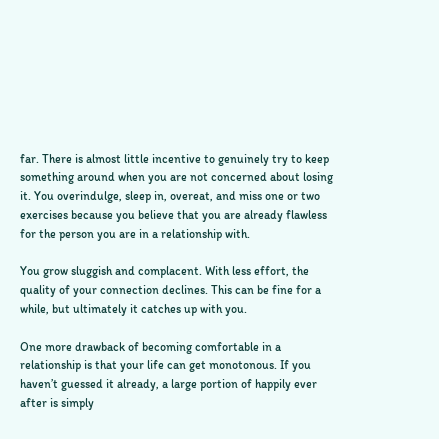far. There is almost little incentive to genuinely try to keep something around when you are not concerned about losing it. You overindulge, sleep in, overeat, and miss one or two exercises because you believe that you are already flawless for the person you are in a relationship with.

You grow sluggish and complacent. With less effort, the quality of your connection declines. This can be fine for a while, but ultimately it catches up with you.

One more drawback of becoming comfortable in a relationship is that your life can get monotonous. If you haven’t guessed it already, a large portion of happily ever after is simply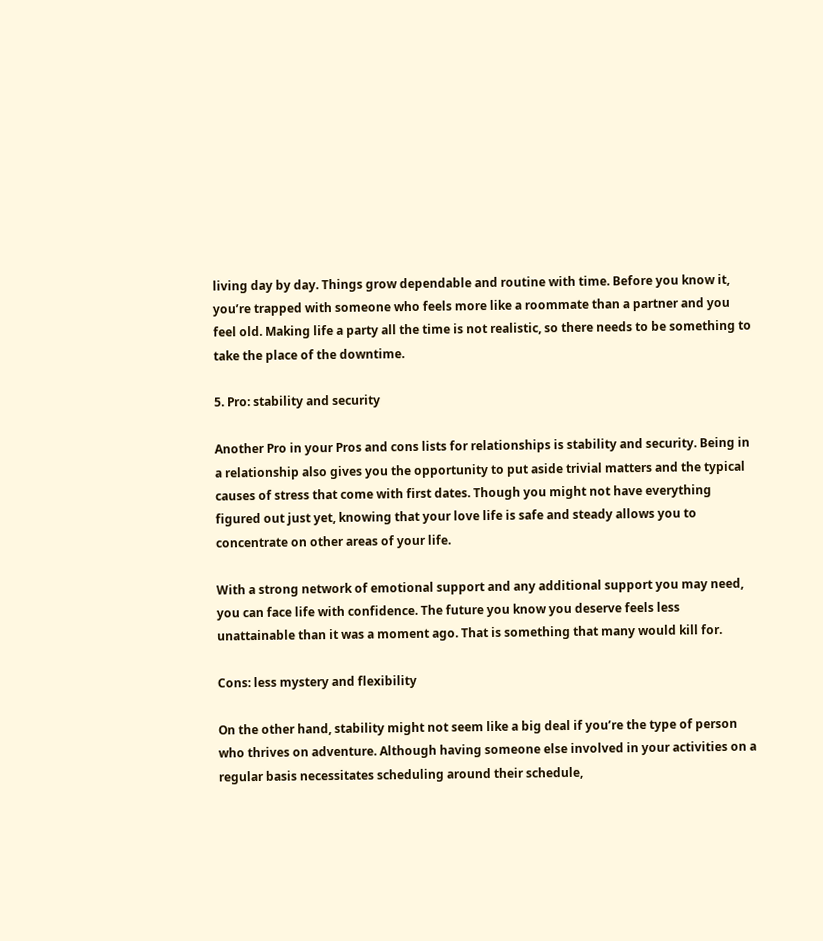living day by day. Things grow dependable and routine with time. Before you know it, you’re trapped with someone who feels more like a roommate than a partner and you feel old. Making life a party all the time is not realistic, so there needs to be something to take the place of the downtime.

5. Pro: stability and security

Another Pro in your Pros and cons lists for relationships is stability and security. Being in a relationship also gives you the opportunity to put aside trivial matters and the typical causes of stress that come with first dates. Though you might not have everything figured out just yet, knowing that your love life is safe and steady allows you to concentrate on other areas of your life.

With a strong network of emotional support and any additional support you may need, you can face life with confidence. The future you know you deserve feels less unattainable than it was a moment ago. That is something that many would kill for.

Cons: less mystery and flexibility

On the other hand, stability might not seem like a big deal if you’re the type of person who thrives on adventure. Although having someone else involved in your activities on a regular basis necessitates scheduling around their schedule,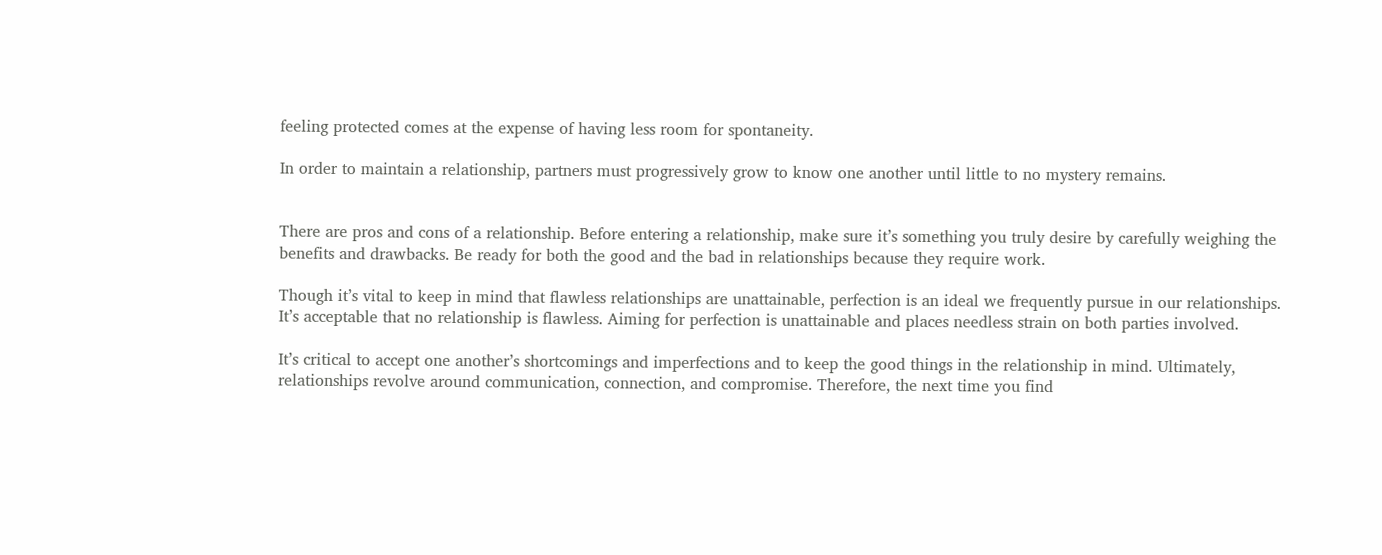feeling protected comes at the expense of having less room for spontaneity.

In order to maintain a relationship, partners must progressively grow to know one another until little to no mystery remains.


There are pros and cons of a relationship. Before entering a relationship, make sure it’s something you truly desire by carefully weighing the benefits and drawbacks. Be ready for both the good and the bad in relationships because they require work.

Though it’s vital to keep in mind that flawless relationships are unattainable, perfection is an ideal we frequently pursue in our relationships. It’s acceptable that no relationship is flawless. Aiming for perfection is unattainable and places needless strain on both parties involved.

It’s critical to accept one another’s shortcomings and imperfections and to keep the good things in the relationship in mind. Ultimately, relationships revolve around communication, connection, and compromise. Therefore, the next time you find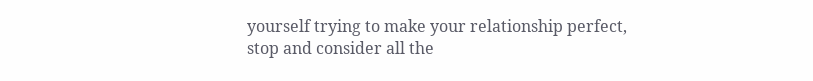yourself trying to make your relationship perfect, stop and consider all the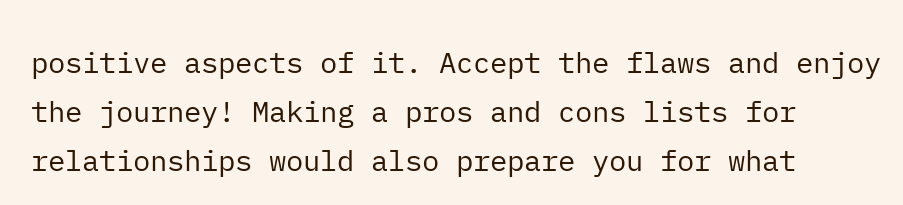positive aspects of it. Accept the flaws and enjoy the journey! Making a pros and cons lists for relationships would also prepare you for what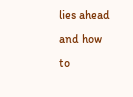lies ahead and how to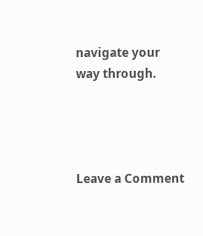navigate your way through.




Leave a Comment